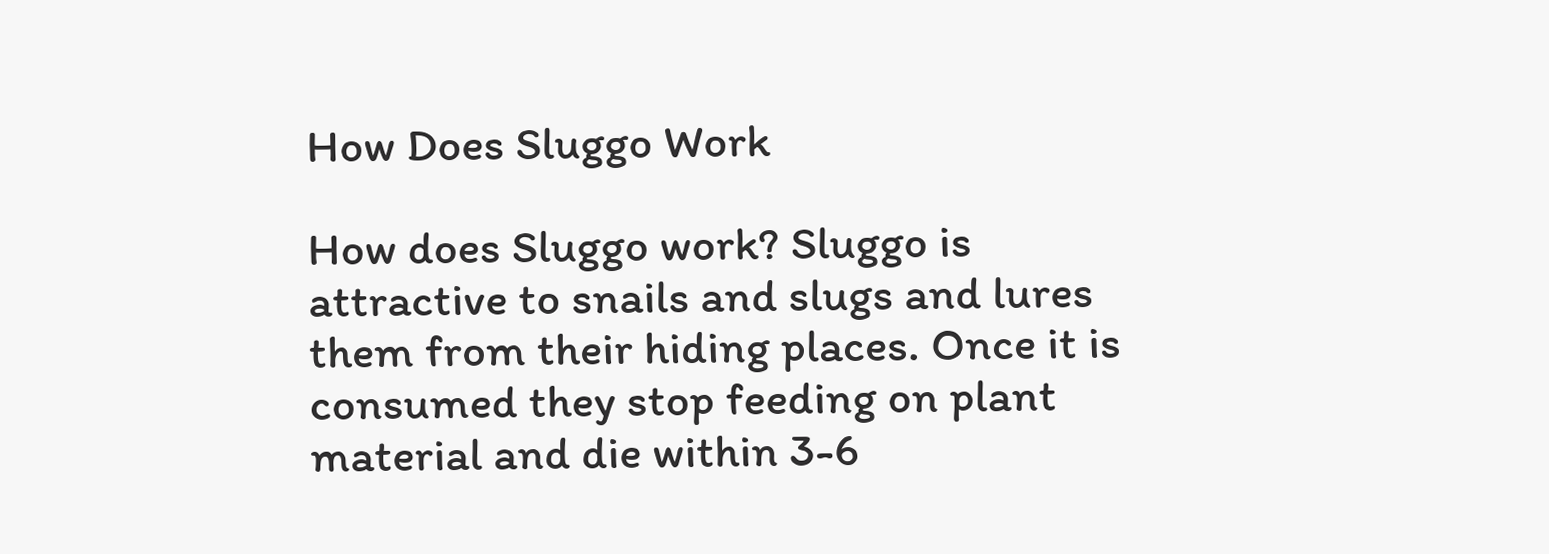How Does Sluggo Work

How does Sluggo work? Sluggo is attractive to snails and slugs and lures them from their hiding places. Once it is consumed they stop feeding on plant material and die within 3-6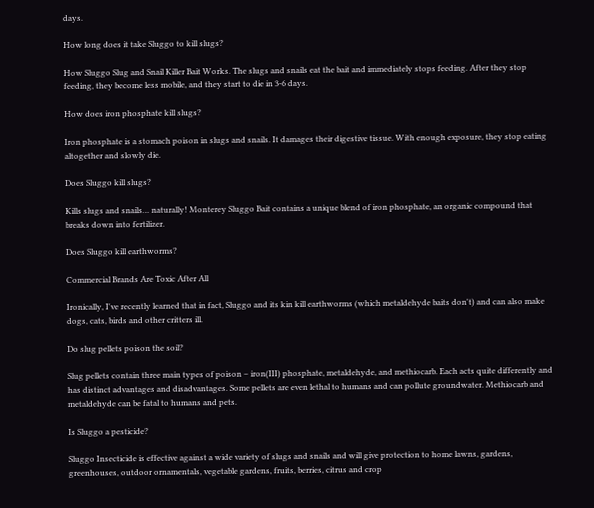days.

How long does it take Sluggo to kill slugs?

How Sluggo Slug and Snail Killer Bait Works. The slugs and snails eat the bait and immediately stops feeding. After they stop feeding, they become less mobile, and they start to die in 3-6 days.

How does iron phosphate kill slugs?

Iron phosphate is a stomach poison in slugs and snails. It damages their digestive tissue. With enough exposure, they stop eating altogether and slowly die.

Does Sluggo kill slugs?

Kills slugs and snails… naturally! Monterey Sluggo Bait contains a unique blend of iron phosphate, an organic compound that breaks down into fertilizer.

Does Sluggo kill earthworms?

Commercial Brands Are Toxic After All

Ironically, I've recently learned that in fact, Sluggo and its kin kill earthworms (which metaldehyde baits don't) and can also make dogs, cats, birds and other critters ill.

Do slug pellets poison the soil?

Slug pellets contain three main types of poison – iron(III) phosphate, metaldehyde, and methiocarb. Each acts quite differently and has distinct advantages and disadvantages. Some pellets are even lethal to humans and can pollute groundwater. Methiocarb and metaldehyde can be fatal to humans and pets.

Is Sluggo a pesticide?

Sluggo Insecticide is effective against a wide variety of slugs and snails and will give protection to home lawns, gardens, greenhouses, outdoor ornamentals, vegetable gardens, fruits, berries, citrus and crop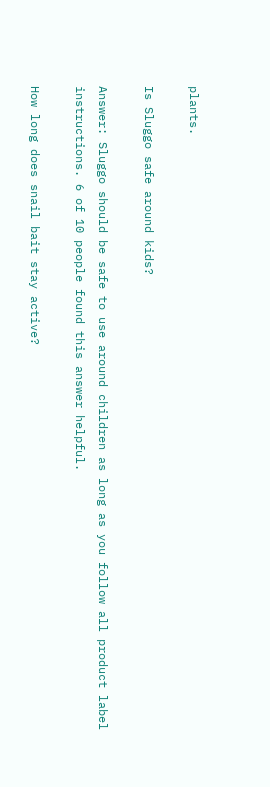plants.

Is Sluggo safe around kids?

Answer: Sluggo should be safe to use around children as long as you follow all product label instructions. 6 of 10 people found this answer helpful.

How long does snail bait stay active?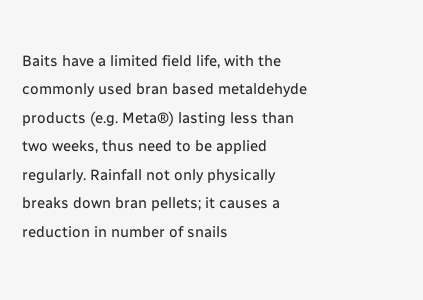Baits have a limited field life, with the commonly used bran based metaldehyde products (e.g. Meta®) lasting less than two weeks, thus need to be applied regularly. Rainfall not only physically breaks down bran pellets; it causes a reduction in number of snails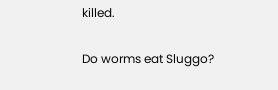killed.

Do worms eat Sluggo?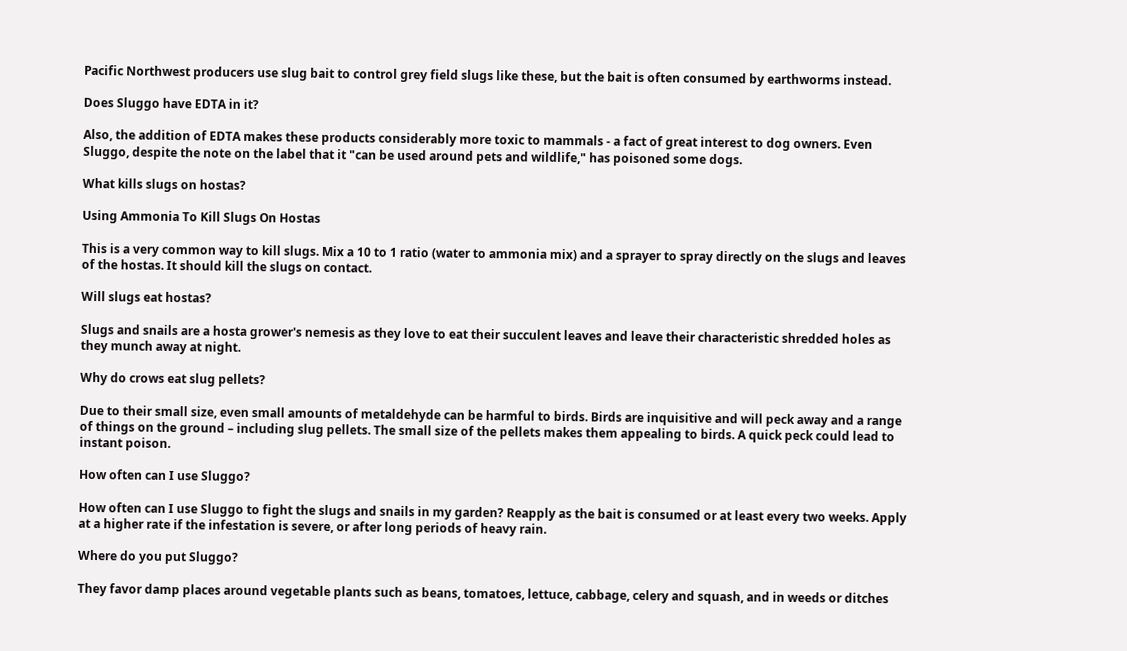Pacific Northwest producers use slug bait to control grey field slugs like these, but the bait is often consumed by earthworms instead.

Does Sluggo have EDTA in it?

Also, the addition of EDTA makes these products considerably more toxic to mammals - a fact of great interest to dog owners. Even Sluggo, despite the note on the label that it "can be used around pets and wildlife," has poisoned some dogs.

What kills slugs on hostas?

Using Ammonia To Kill Slugs On Hostas

This is a very common way to kill slugs. Mix a 10 to 1 ratio (water to ammonia mix) and a sprayer to spray directly on the slugs and leaves of the hostas. It should kill the slugs on contact.

Will slugs eat hostas?

Slugs and snails are a hosta grower's nemesis as they love to eat their succulent leaves and leave their characteristic shredded holes as they munch away at night.

Why do crows eat slug pellets?

Due to their small size, even small amounts of metaldehyde can be harmful to birds. Birds are inquisitive and will peck away and a range of things on the ground – including slug pellets. The small size of the pellets makes them appealing to birds. A quick peck could lead to instant poison.

How often can I use Sluggo?

How often can I use Sluggo to fight the slugs and snails in my garden? Reapply as the bait is consumed or at least every two weeks. Apply at a higher rate if the infestation is severe, or after long periods of heavy rain.

Where do you put Sluggo?

They favor damp places around vegetable plants such as beans, tomatoes, lettuce, cabbage, celery and squash, and in weeds or ditches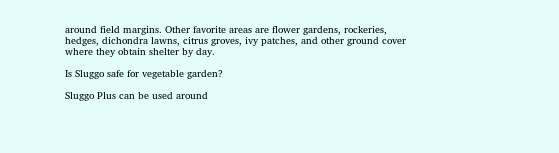around field margins. Other favorite areas are flower gardens, rockeries, hedges, dichondra lawns, citrus groves, ivy patches, and other ground cover where they obtain shelter by day.

Is Sluggo safe for vegetable garden?

Sluggo Plus can be used around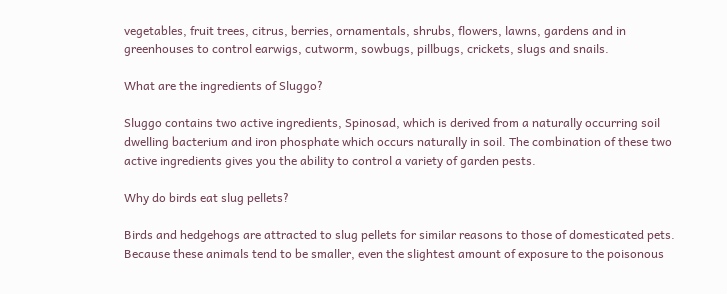vegetables, fruit trees, citrus, berries, ornamentals, shrubs, flowers, lawns, gardens and in greenhouses to control earwigs, cutworm, sowbugs, pillbugs, crickets, slugs and snails.

What are the ingredients of Sluggo?

Sluggo contains two active ingredients, Spinosad, which is derived from a naturally occurring soil dwelling bacterium and iron phosphate which occurs naturally in soil. The combination of these two active ingredients gives you the ability to control a variety of garden pests.

Why do birds eat slug pellets?

Birds and hedgehogs are attracted to slug pellets for similar reasons to those of domesticated pets. Because these animals tend to be smaller, even the slightest amount of exposure to the poisonous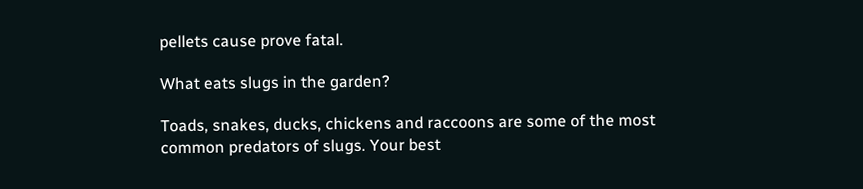pellets cause prove fatal.

What eats slugs in the garden?

Toads, snakes, ducks, chickens and raccoons are some of the most common predators of slugs. Your best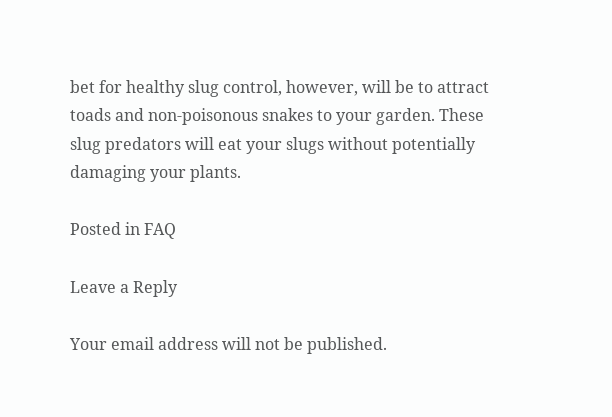bet for healthy slug control, however, will be to attract toads and non-poisonous snakes to your garden. These slug predators will eat your slugs without potentially damaging your plants.

Posted in FAQ

Leave a Reply

Your email address will not be published.